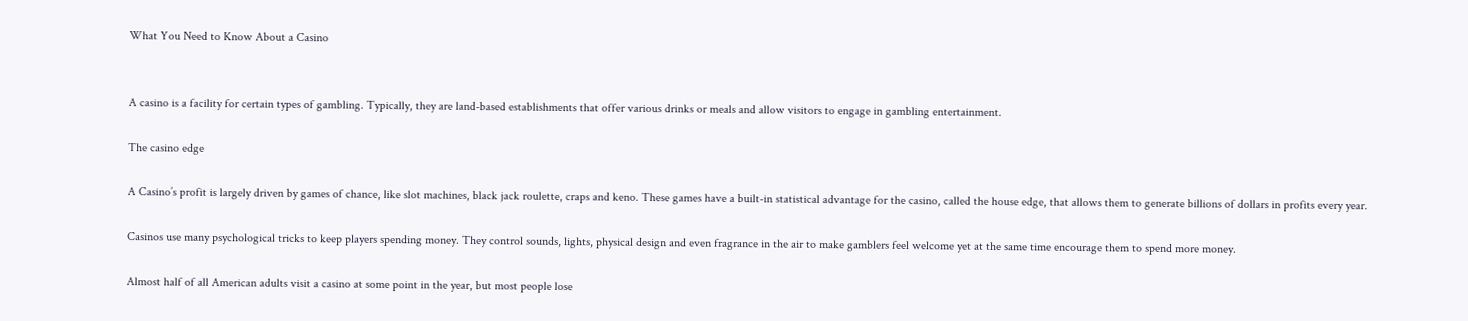What You Need to Know About a Casino


A casino is a facility for certain types of gambling. Typically, they are land-based establishments that offer various drinks or meals and allow visitors to engage in gambling entertainment.

The casino edge

A Casino’s profit is largely driven by games of chance, like slot machines, black jack roulette, craps and keno. These games have a built-in statistical advantage for the casino, called the house edge, that allows them to generate billions of dollars in profits every year.

Casinos use many psychological tricks to keep players spending money. They control sounds, lights, physical design and even fragrance in the air to make gamblers feel welcome yet at the same time encourage them to spend more money.

Almost half of all American adults visit a casino at some point in the year, but most people lose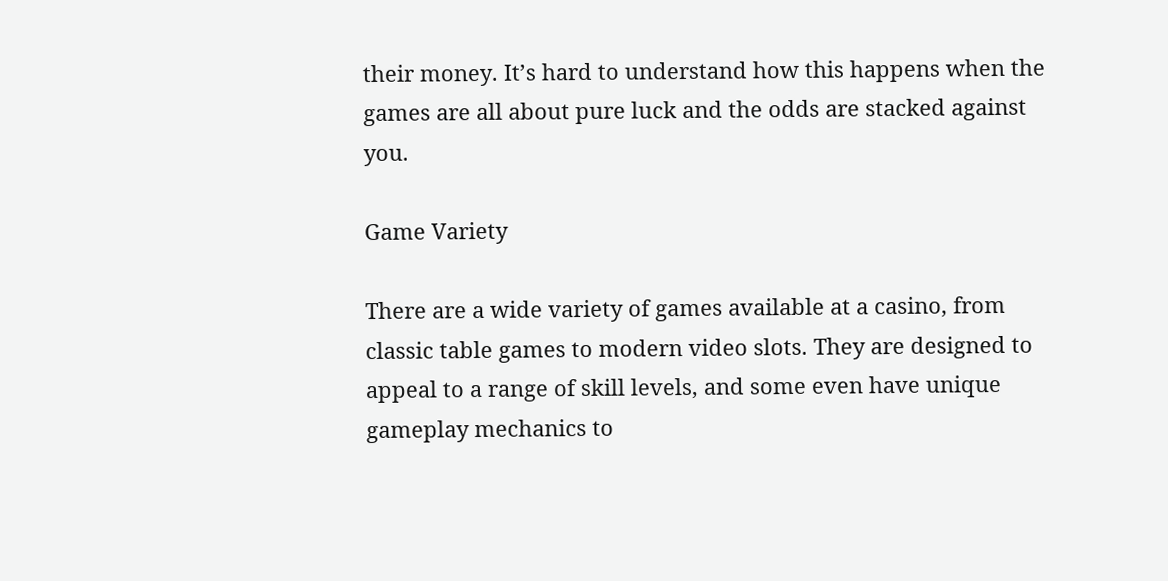their money. It’s hard to understand how this happens when the games are all about pure luck and the odds are stacked against you.

Game Variety

There are a wide variety of games available at a casino, from classic table games to modern video slots. They are designed to appeal to a range of skill levels, and some even have unique gameplay mechanics to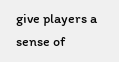give players a sense of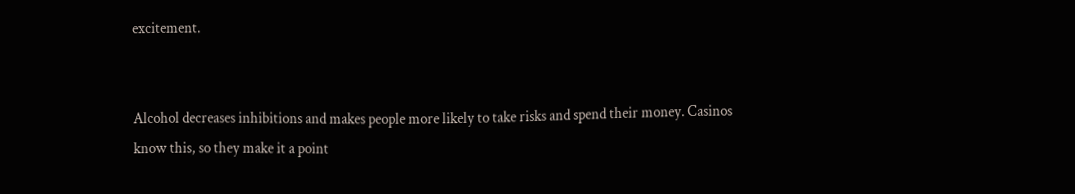excitement.


Alcohol decreases inhibitions and makes people more likely to take risks and spend their money. Casinos know this, so they make it a point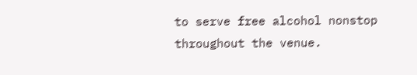to serve free alcohol nonstop throughout the venue.